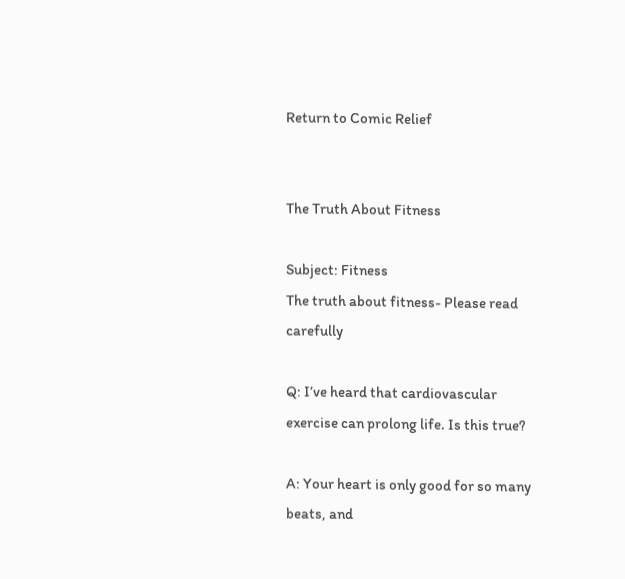Return to Comic Relief


The Truth About Fitness

Subject: Fitness
The truth about fitness- Please read carefully

Q: I’ve heard that cardiovascular exercise can prolong life. Is this true?

A: Your heart is only good for so many beats, and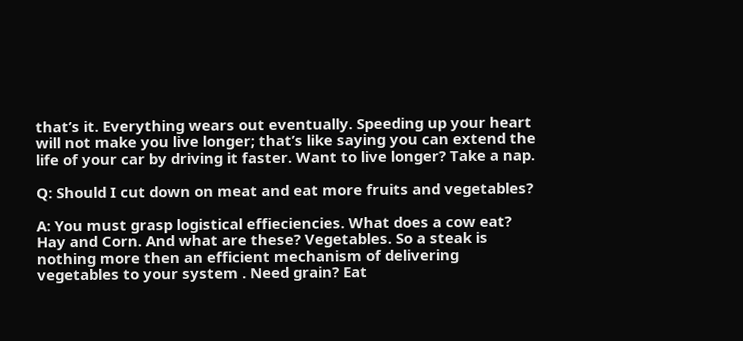that’s it. Everything wears out eventually. Speeding up your heart will not make you live longer; that’s like saying you can extend the life of your car by driving it faster. Want to live longer? Take a nap.

Q: Should I cut down on meat and eat more fruits and vegetables?

A: You must grasp logistical effieciencies. What does a cow eat? Hay and Corn. And what are these? Vegetables. So a steak is nothing more then an efficient mechanism of delivering vegetables to your system . Need grain? Eat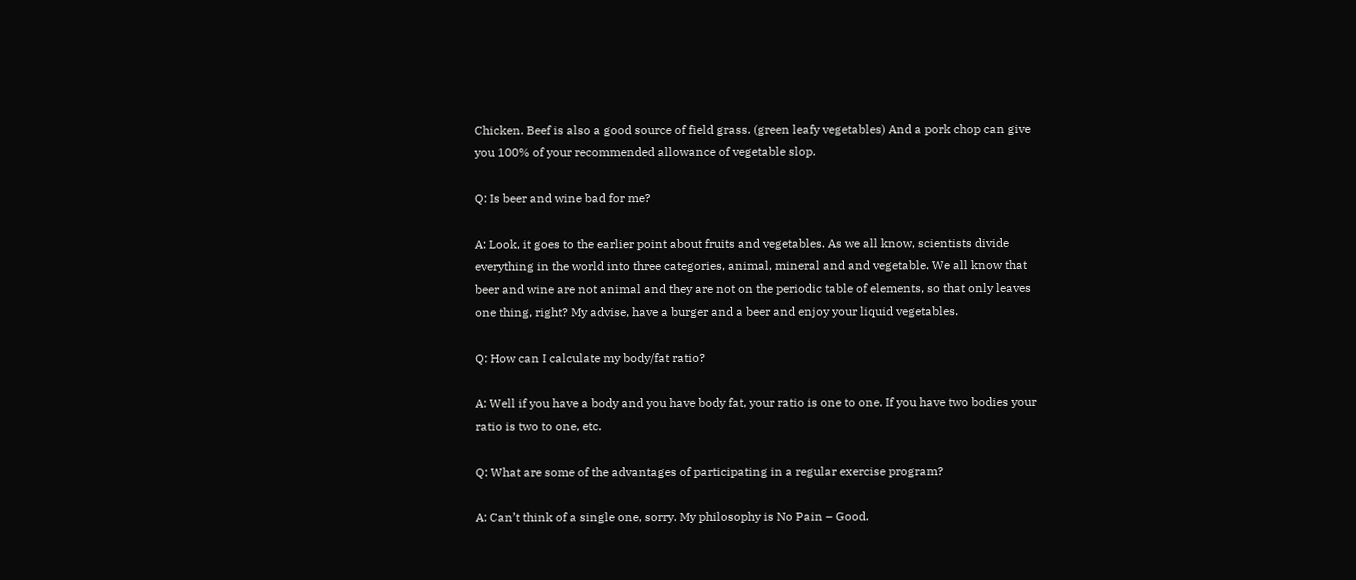Chicken. Beef is also a good source of field grass. (green leafy vegetables) And a pork chop can give you 100% of your recommended allowance of vegetable slop.

Q: Is beer and wine bad for me?

A: Look, it goes to the earlier point about fruits and vegetables. As we all know, scientists divide everything in the world into three categories, animal, mineral and and vegetable. We all know that beer and wine are not animal and they are not on the periodic table of elements, so that only leaves one thing, right? My advise, have a burger and a beer and enjoy your liquid vegetables.

Q: How can I calculate my body/fat ratio?

A: Well if you have a body and you have body fat, your ratio is one to one. If you have two bodies your ratio is two to one, etc.

Q: What are some of the advantages of participating in a regular exercise program?

A: Can’t think of a single one, sorry. My philosophy is No Pain – Good.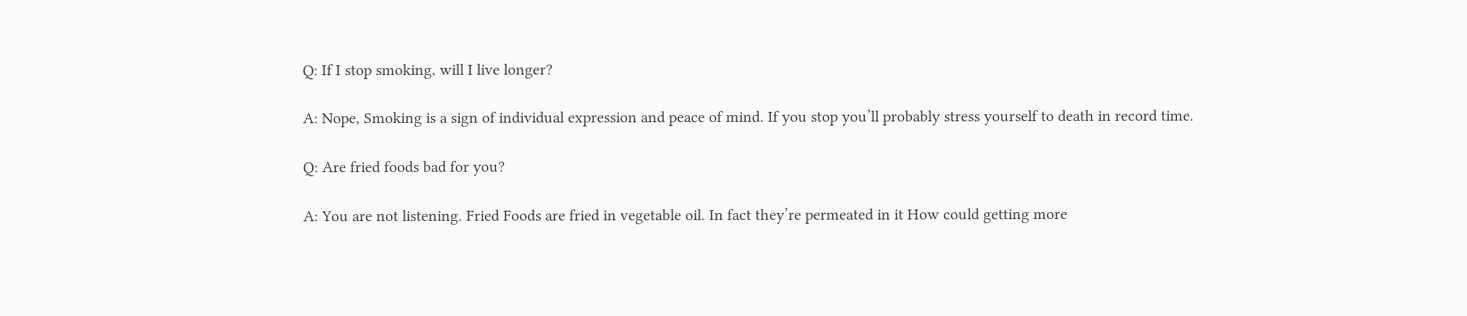Q: If I stop smoking, will I live longer?

A: Nope, Smoking is a sign of individual expression and peace of mind. If you stop you’ll probably stress yourself to death in record time.

Q: Are fried foods bad for you?

A: You are not listening. Fried Foods are fried in vegetable oil. In fact they’re permeated in it How could getting more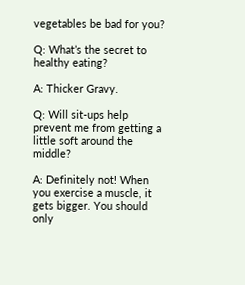vegetables be bad for you?

Q: What’s the secret to healthy eating?

A: Thicker Gravy.

Q: Will sit-ups help prevent me from getting a little soft around the middle?

A: Definitely not! When you exercise a muscle, it gets bigger. You should only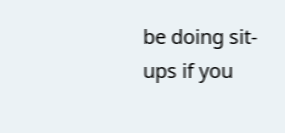be doing sit-ups if you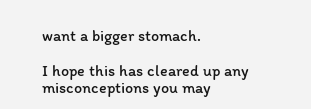want a bigger stomach.

I hope this has cleared up any misconceptions you may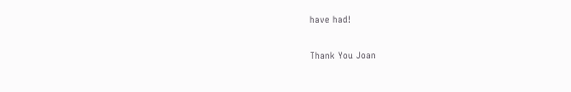have had!

Thank You Joan